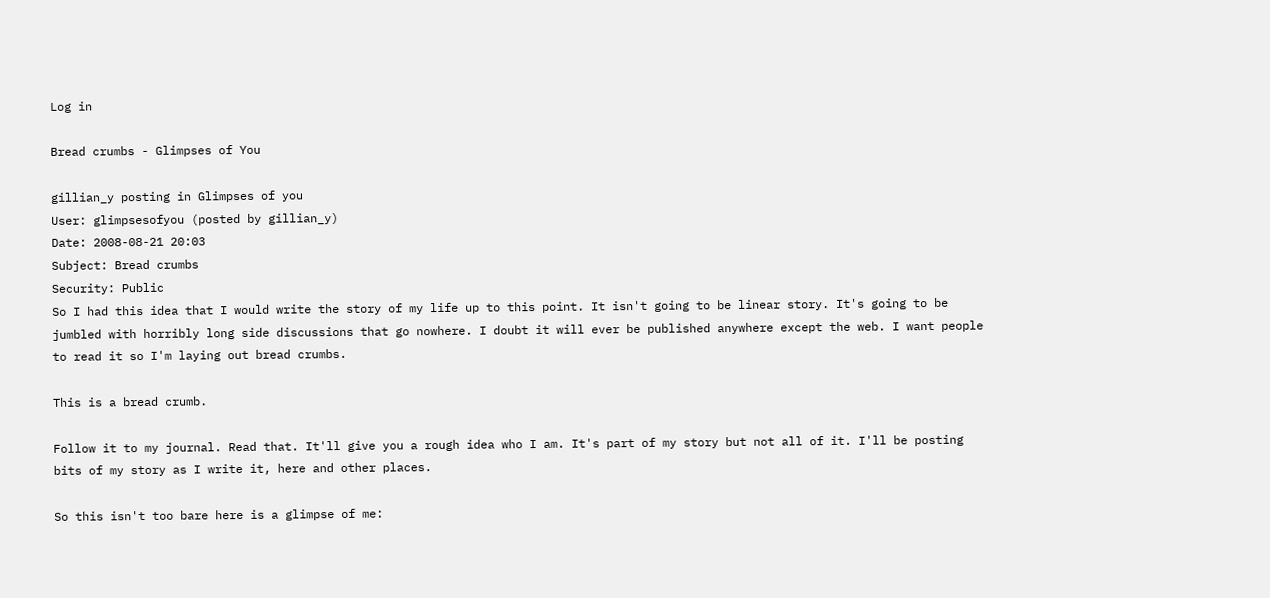Log in

Bread crumbs - Glimpses of You

gillian_y posting in Glimpses of you
User: glimpsesofyou (posted by gillian_y)
Date: 2008-08-21 20:03
Subject: Bread crumbs
Security: Public
So I had this idea that I would write the story of my life up to this point. It isn't going to be linear story. It's going to be jumbled with horribly long side discussions that go nowhere. I doubt it will ever be published anywhere except the web. I want people to read it so I'm laying out bread crumbs.

This is a bread crumb.

Follow it to my journal. Read that. It'll give you a rough idea who I am. It's part of my story but not all of it. I'll be posting bits of my story as I write it, here and other places.

So this isn't too bare here is a glimpse of me: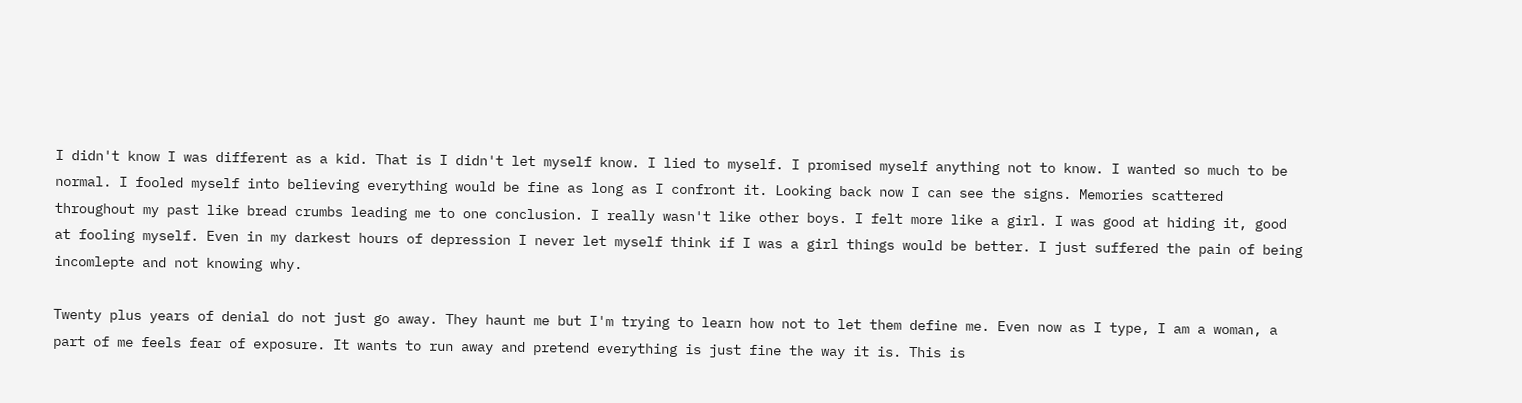I didn't know I was different as a kid. That is I didn't let myself know. I lied to myself. I promised myself anything not to know. I wanted so much to be normal. I fooled myself into believing everything would be fine as long as I confront it. Looking back now I can see the signs. Memories scattered throughout my past like bread crumbs leading me to one conclusion. I really wasn't like other boys. I felt more like a girl. I was good at hiding it, good at fooling myself. Even in my darkest hours of depression I never let myself think if I was a girl things would be better. I just suffered the pain of being incomlepte and not knowing why.

Twenty plus years of denial do not just go away. They haunt me but I'm trying to learn how not to let them define me. Even now as I type, I am a woman, a part of me feels fear of exposure. It wants to run away and pretend everything is just fine the way it is. This is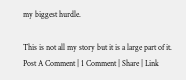my biggest hurdle.

This is not all my story but it is a large part of it.
Post A Comment | 1 Comment | Share | Link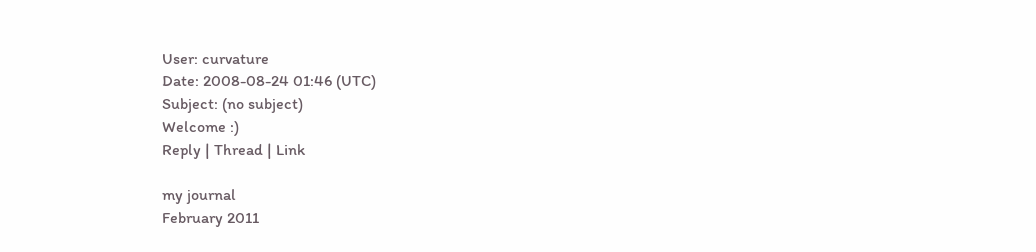User: curvature
Date: 2008-08-24 01:46 (UTC)
Subject: (no subject)
Welcome :)
Reply | Thread | Link

my journal
February 2011